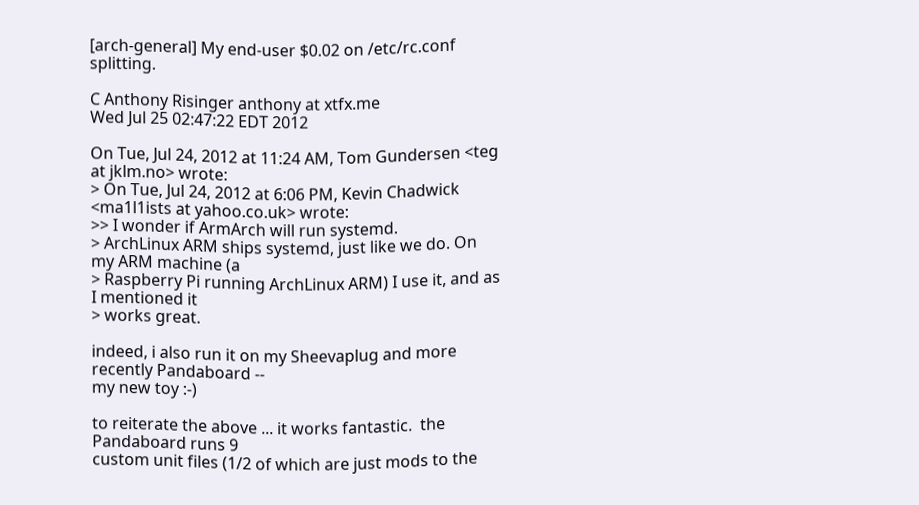[arch-general] My end-user $0.02 on /etc/rc.conf splitting.

C Anthony Risinger anthony at xtfx.me
Wed Jul 25 02:47:22 EDT 2012

On Tue, Jul 24, 2012 at 11:24 AM, Tom Gundersen <teg at jklm.no> wrote:
> On Tue, Jul 24, 2012 at 6:06 PM, Kevin Chadwick <ma1l1ists at yahoo.co.uk> wrote:
>> I wonder if ArmArch will run systemd.
> ArchLinux ARM ships systemd, just like we do. On my ARM machine (a
> Raspberry Pi running ArchLinux ARM) I use it, and as I mentioned it
> works great.

indeed, i also run it on my Sheevaplug and more recently Pandaboard --
my new toy :-)

to reiterate the above ... it works fantastic.  the Pandaboard runs 9
custom unit files (1/2 of which are just mods to the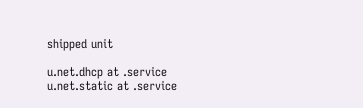shipped unit

u.net.dhcp at .service
u.net.static at .service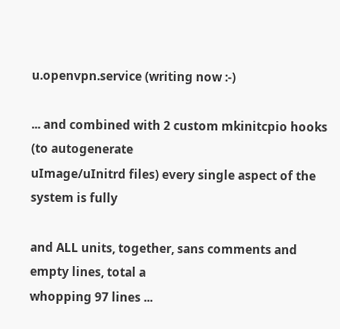u.openvpn.service (writing now :-)

... and combined with 2 custom mkinitcpio hooks (to autogenerate
uImage/uInitrd files) every single aspect of the system is fully

and ALL units, together, sans comments and empty lines, total a
whopping 97 lines ...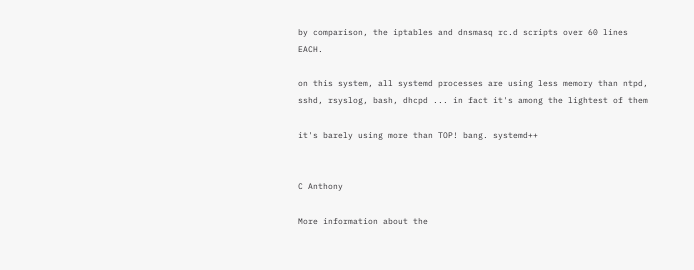by comparison, the iptables and dnsmasq rc.d scripts over 60 lines EACH.

on this system, all systemd processes are using less memory than ntpd,
sshd, rsyslog, bash, dhcpd ... in fact it's among the lightest of them

it's barely using more than TOP! bang. systemd++


C Anthony

More information about the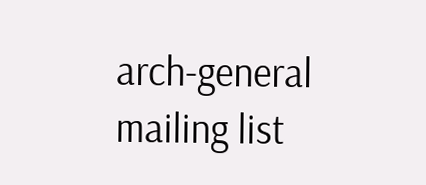arch-general mailing list